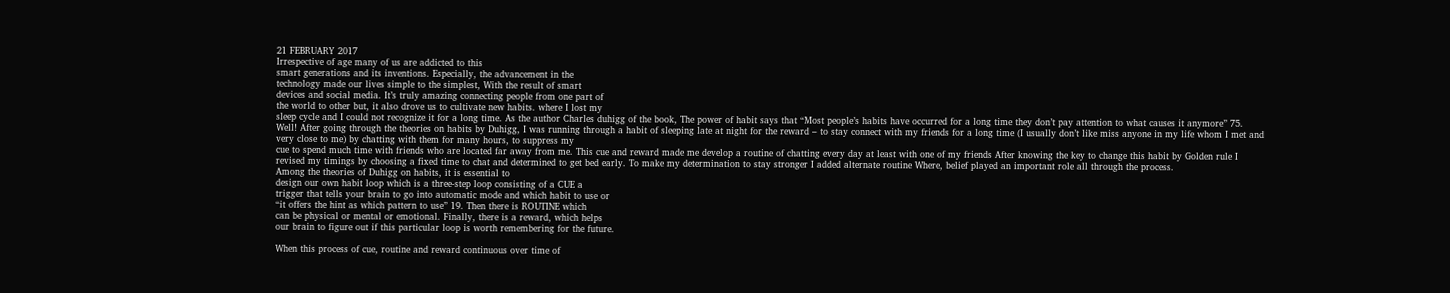21 FEBRUARY 2017
Irrespective of age many of us are addicted to this
smart generations and its inventions. Especially, the advancement in the
technology made our lives simple to the simplest, With the result of smart
devices and social media. It’s truly amazing connecting people from one part of
the world to other but, it also drove us to cultivate new habits. where I lost my
sleep cycle and I could not recognize it for a long time. As the author Charles duhigg of the book, The power of habit says that “Most people’s habits have occurred for a long time they don’t pay attention to what causes it anymore” 75. Well! After going through the theories on habits by Duhigg, I was running through a habit of sleeping late at night for the reward – to stay connect with my friends for a long time (I usually don’t like miss anyone in my life whom I met and very close to me) by chatting with them for many hours, to suppress my
cue to spend much time with friends who are located far away from me. This cue and reward made me develop a routine of chatting every day at least with one of my friends After knowing the key to change this habit by Golden rule I revised my timings by choosing a fixed time to chat and determined to get bed early. To make my determination to stay stronger I added alternate routine Where, belief played an important role all through the process.
Among the theories of Duhigg on habits, it is essential to
design our own habit loop which is a three-step loop consisting of a CUE a
trigger that tells your brain to go into automatic mode and which habit to use or
“it offers the hint as which pattern to use” 19. Then there is ROUTINE which
can be physical or mental or emotional. Finally, there is a reward, which helps
our brain to figure out if this particular loop is worth remembering for the future.

When this process of cue, routine and reward continuous over time of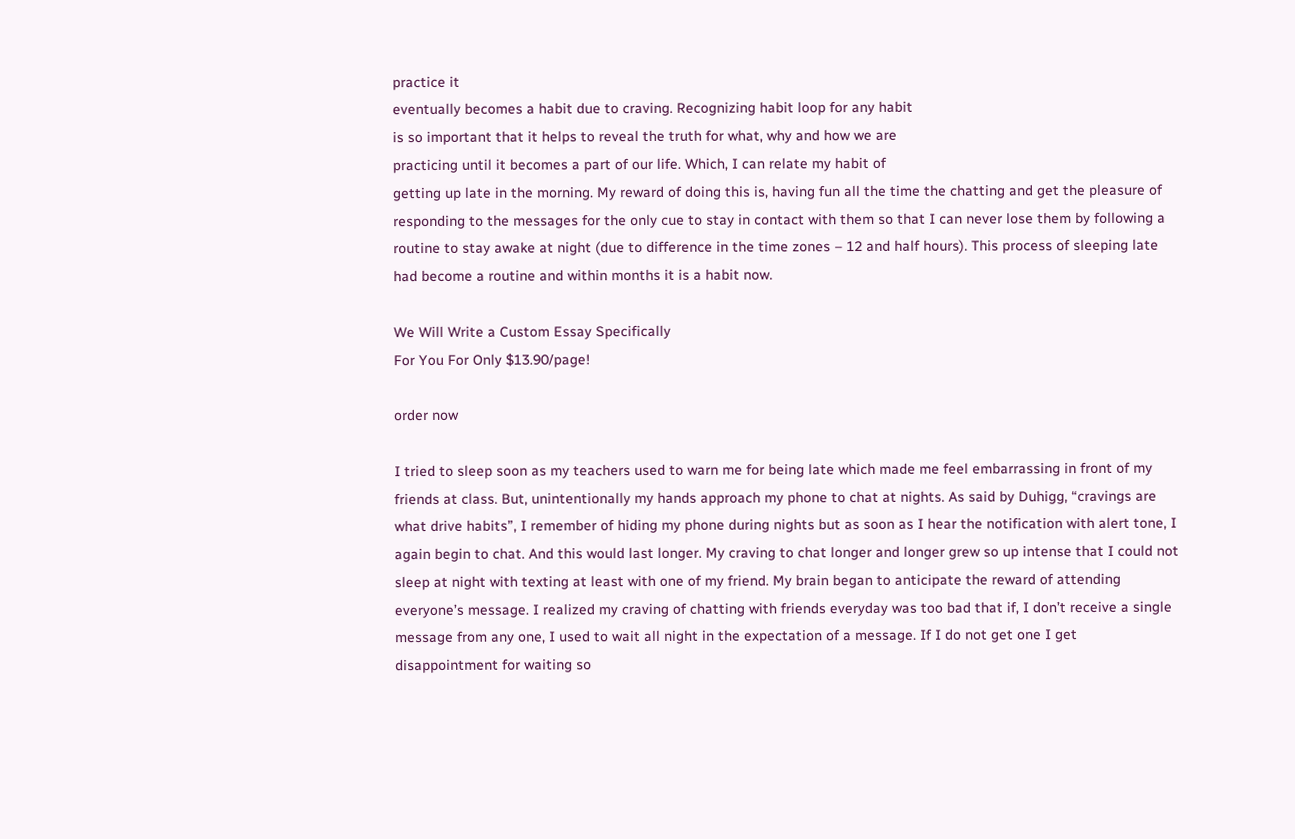practice it
eventually becomes a habit due to craving. Recognizing habit loop for any habit
is so important that it helps to reveal the truth for what, why and how we are
practicing until it becomes a part of our life. Which, I can relate my habit of
getting up late in the morning. My reward of doing this is, having fun all the time the chatting and get the pleasure of responding to the messages for the only cue to stay in contact with them so that I can never lose them by following a routine to stay awake at night (due to difference in the time zones – 12 and half hours). This process of sleeping late had become a routine and within months it is a habit now.

We Will Write a Custom Essay Specifically
For You For Only $13.90/page!

order now

I tried to sleep soon as my teachers used to warn me for being late which made me feel embarrassing in front of my friends at class. But, unintentionally my hands approach my phone to chat at nights. As said by Duhigg, “cravings are what drive habits”, I remember of hiding my phone during nights but as soon as I hear the notification with alert tone, I again begin to chat. And this would last longer. My craving to chat longer and longer grew so up intense that I could not sleep at night with texting at least with one of my friend. My brain began to anticipate the reward of attending everyone’s message. I realized my craving of chatting with friends everyday was too bad that if, I don’t receive a single message from any one, I used to wait all night in the expectation of a message. If I do not get one I get disappointment for waiting so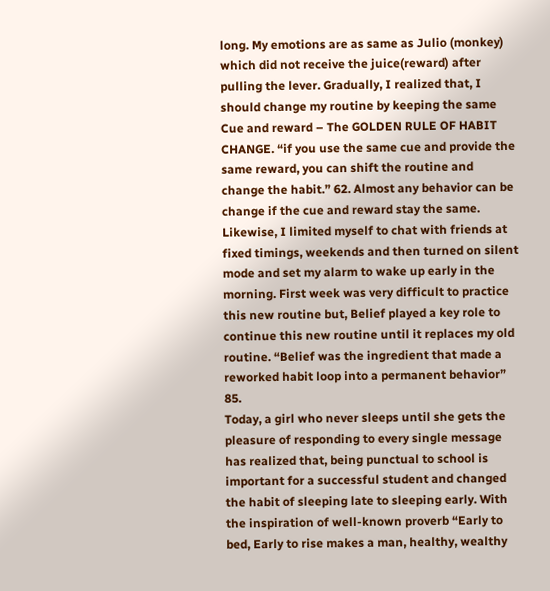long. My emotions are as same as Julio (monkey) which did not receive the juice(reward) after pulling the lever. Gradually, I realized that, I should change my routine by keeping the same Cue and reward – The GOLDEN RULE OF HABIT CHANGE. “if you use the same cue and provide the same reward, you can shift the routine and change the habit.” 62. Almost any behavior can be change if the cue and reward stay the same. Likewise, I limited myself to chat with friends at fixed timings, weekends and then turned on silent mode and set my alarm to wake up early in the morning. First week was very difficult to practice this new routine but, Belief played a key role to continue this new routine until it replaces my old routine. “Belief was the ingredient that made a reworked habit loop into a permanent behavior” 85.
Today, a girl who never sleeps until she gets the pleasure of responding to every single message has realized that, being punctual to school is important for a successful student and changed the habit of sleeping late to sleeping early. With the inspiration of well-known proverb “Early to bed, Early to rise makes a man, healthy, wealthy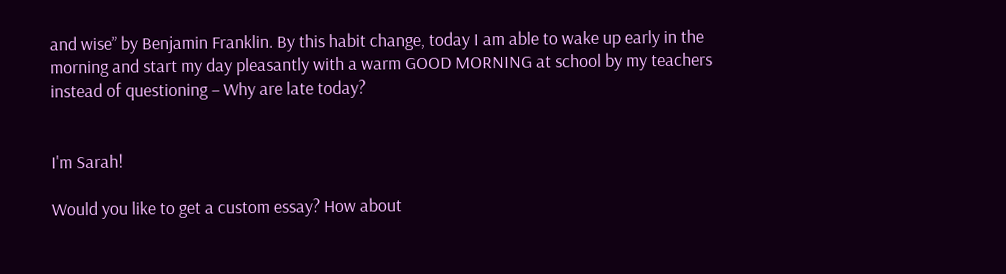and wise” by Benjamin Franklin. By this habit change, today I am able to wake up early in the morning and start my day pleasantly with a warm GOOD MORNING at school by my teachers instead of questioning – Why are late today?


I'm Sarah!

Would you like to get a custom essay? How about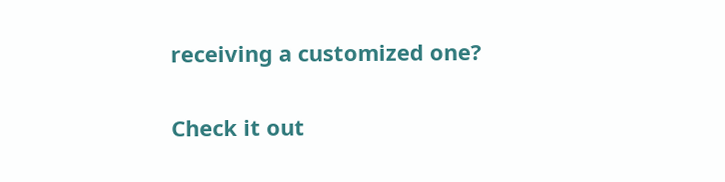receiving a customized one?

Check it out